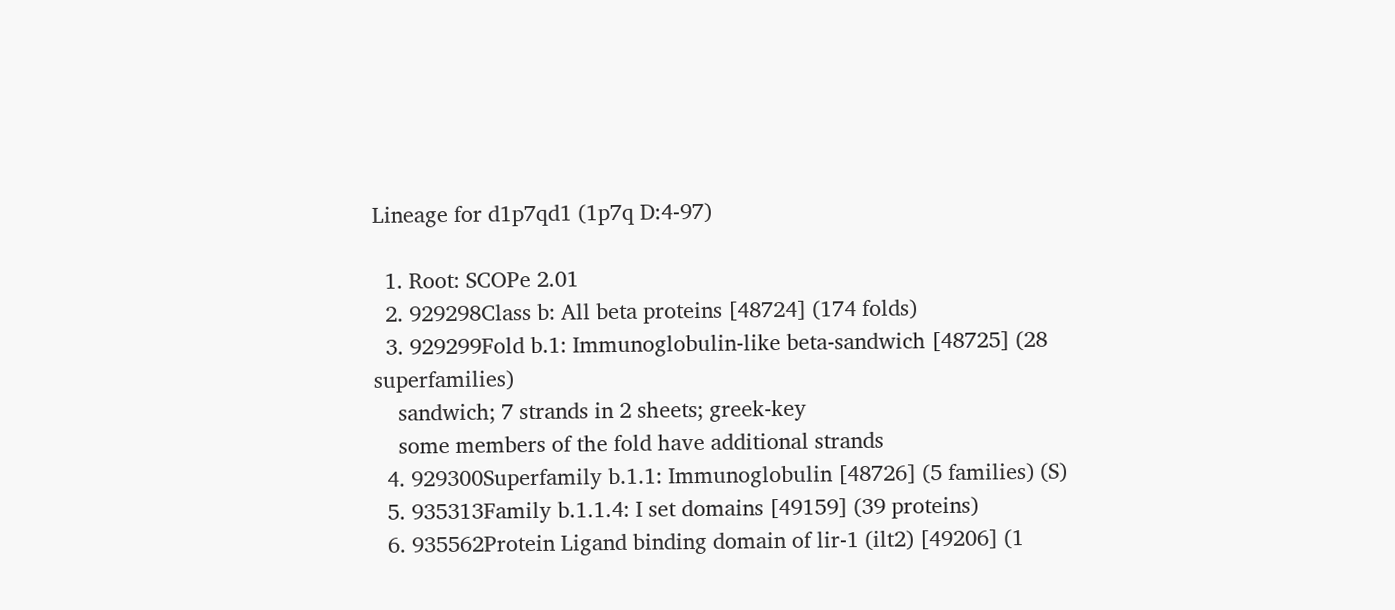Lineage for d1p7qd1 (1p7q D:4-97)

  1. Root: SCOPe 2.01
  2. 929298Class b: All beta proteins [48724] (174 folds)
  3. 929299Fold b.1: Immunoglobulin-like beta-sandwich [48725] (28 superfamilies)
    sandwich; 7 strands in 2 sheets; greek-key
    some members of the fold have additional strands
  4. 929300Superfamily b.1.1: Immunoglobulin [48726] (5 families) (S)
  5. 935313Family b.1.1.4: I set domains [49159] (39 proteins)
  6. 935562Protein Ligand binding domain of lir-1 (ilt2) [49206] (1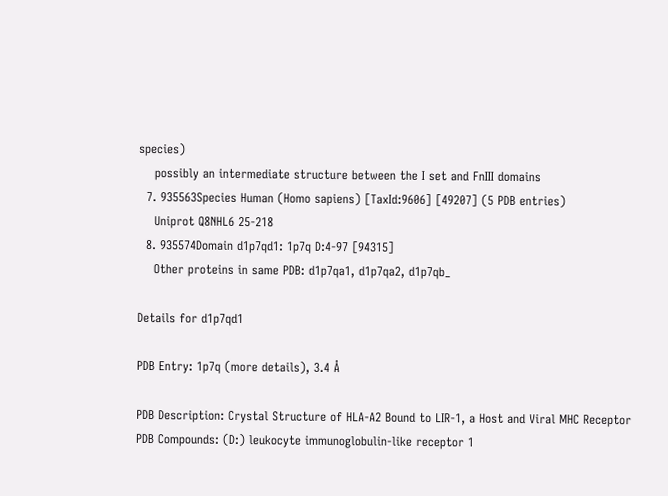species)
    possibly an intermediate structure between the I set and FnIII domains
  7. 935563Species Human (Homo sapiens) [TaxId:9606] [49207] (5 PDB entries)
    Uniprot Q8NHL6 25-218
  8. 935574Domain d1p7qd1: 1p7q D:4-97 [94315]
    Other proteins in same PDB: d1p7qa1, d1p7qa2, d1p7qb_

Details for d1p7qd1

PDB Entry: 1p7q (more details), 3.4 Å

PDB Description: Crystal Structure of HLA-A2 Bound to LIR-1, a Host and Viral MHC Receptor
PDB Compounds: (D:) leukocyte immunoglobulin-like receptor 1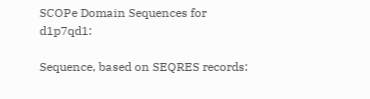SCOPe Domain Sequences for d1p7qd1:

Sequence, based on SEQRES records: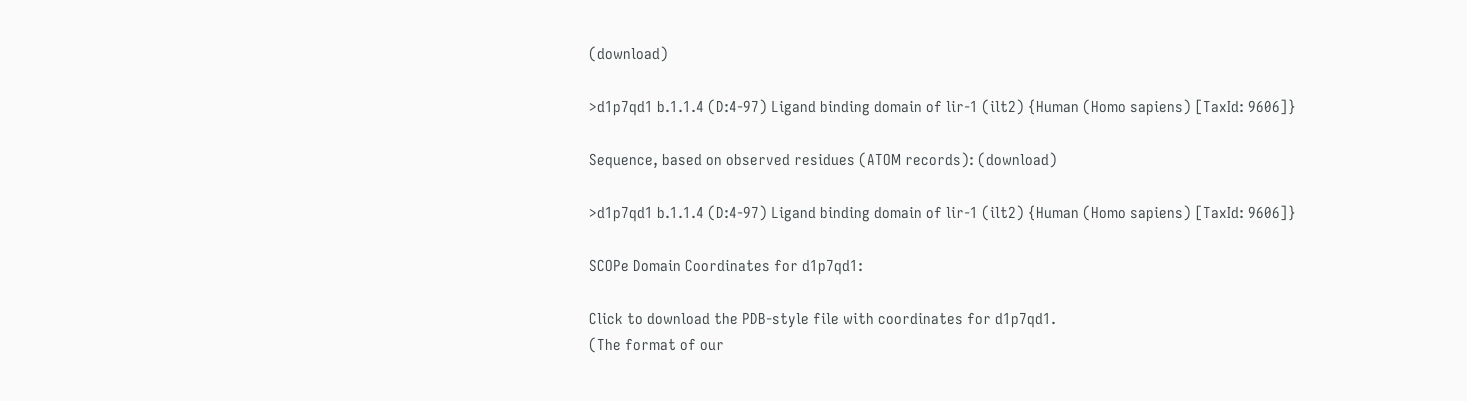(download)

>d1p7qd1 b.1.1.4 (D:4-97) Ligand binding domain of lir-1 (ilt2) {Human (Homo sapiens) [TaxId: 9606]}

Sequence, based on observed residues (ATOM records): (download)

>d1p7qd1 b.1.1.4 (D:4-97) Ligand binding domain of lir-1 (ilt2) {Human (Homo sapiens) [TaxId: 9606]}

SCOPe Domain Coordinates for d1p7qd1:

Click to download the PDB-style file with coordinates for d1p7qd1.
(The format of our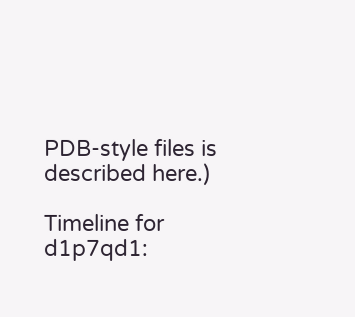PDB-style files is described here.)

Timeline for d1p7qd1: